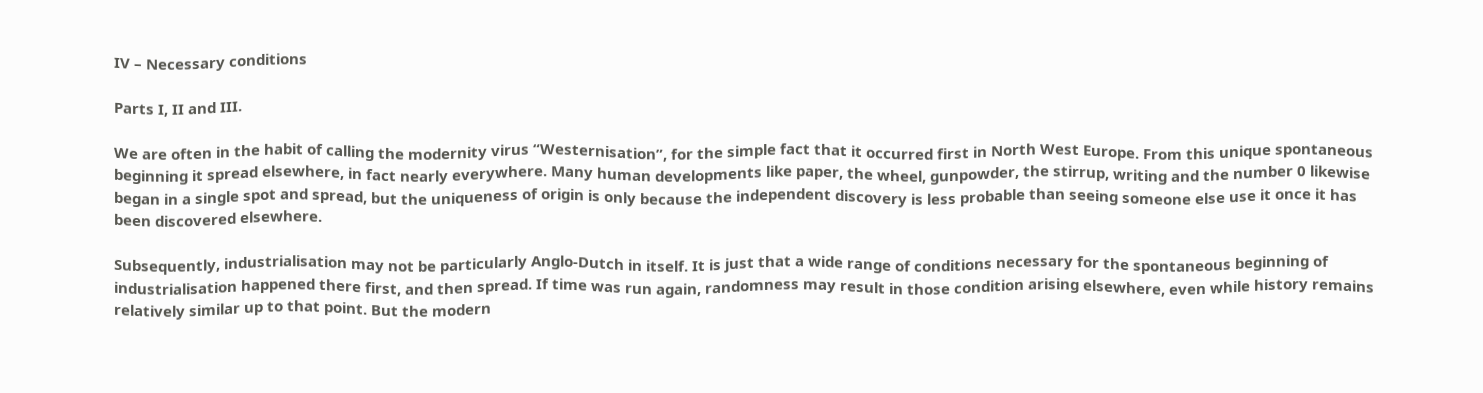IV – Necessary conditions

Parts I, II and III.

We are often in the habit of calling the modernity virus “Westernisation”, for the simple fact that it occurred first in North West Europe. From this unique spontaneous beginning it spread elsewhere, in fact nearly everywhere. Many human developments like paper, the wheel, gunpowder, the stirrup, writing and the number 0 likewise began in a single spot and spread, but the uniqueness of origin is only because the independent discovery is less probable than seeing someone else use it once it has been discovered elsewhere.

Subsequently, industrialisation may not be particularly Anglo-Dutch in itself. It is just that a wide range of conditions necessary for the spontaneous beginning of industrialisation happened there first, and then spread. If time was run again, randomness may result in those condition arising elsewhere, even while history remains relatively similar up to that point. But the modern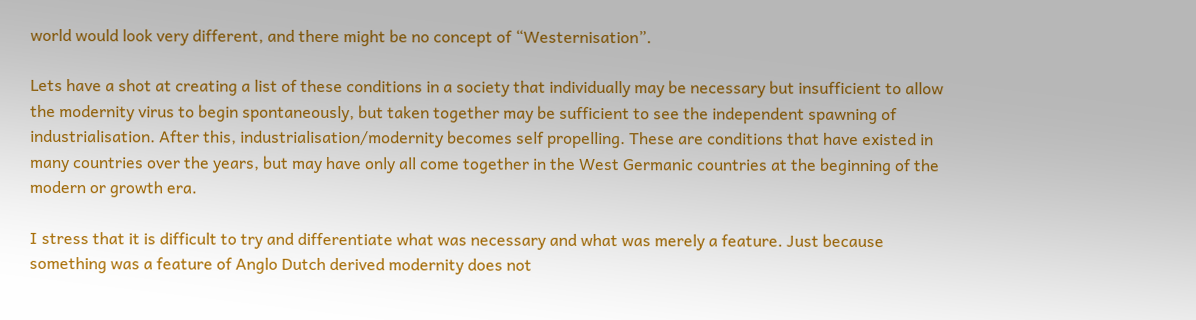world would look very different, and there might be no concept of “Westernisation”.

Lets have a shot at creating a list of these conditions in a society that individually may be necessary but insufficient to allow the modernity virus to begin spontaneously, but taken together may be sufficient to see the independent spawning of industrialisation. After this, industrialisation/modernity becomes self propelling. These are conditions that have existed in many countries over the years, but may have only all come together in the West Germanic countries at the beginning of the modern or growth era.

I stress that it is difficult to try and differentiate what was necessary and what was merely a feature. Just because something was a feature of Anglo Dutch derived modernity does not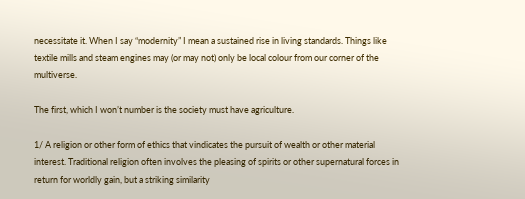necessitate it. When I say “modernity” I mean a sustained rise in living standards. Things like textile mills and steam engines may (or may not) only be local colour from our corner of the multiverse.

The first, which I won’t number is the society must have agriculture.

1/ A religion or other form of ethics that vindicates the pursuit of wealth or other material interest. Traditional religion often involves the pleasing of spirits or other supernatural forces in return for worldly gain, but a striking similarity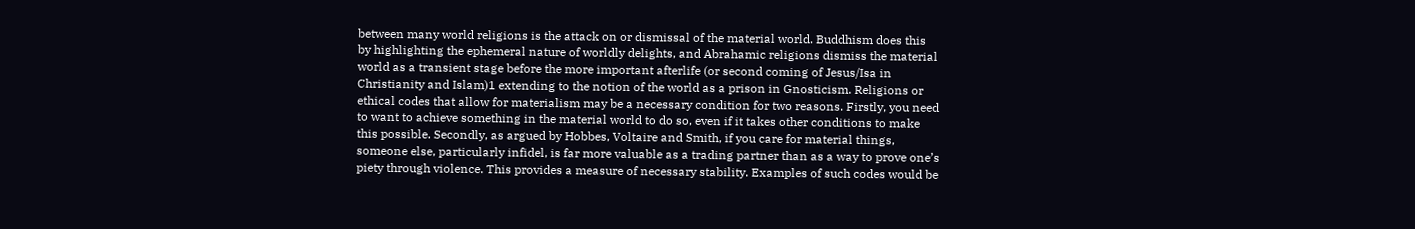between many world religions is the attack on or dismissal of the material world. Buddhism does this by highlighting the ephemeral nature of worldly delights, and Abrahamic religions dismiss the material world as a transient stage before the more important afterlife (or second coming of Jesus/Isa in Christianity and Islam)1 extending to the notion of the world as a prison in Gnosticism. Religions or ethical codes that allow for materialism may be a necessary condition for two reasons. Firstly, you need to want to achieve something in the material world to do so, even if it takes other conditions to make this possible. Secondly, as argued by Hobbes, Voltaire and Smith, if you care for material things, someone else, particularly infidel, is far more valuable as a trading partner than as a way to prove one’s piety through violence. This provides a measure of necessary stability. Examples of such codes would be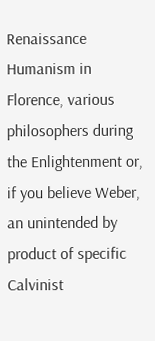Renaissance Humanism in Florence, various philosophers during the Enlightenment or, if you believe Weber, an unintended by product of specific Calvinist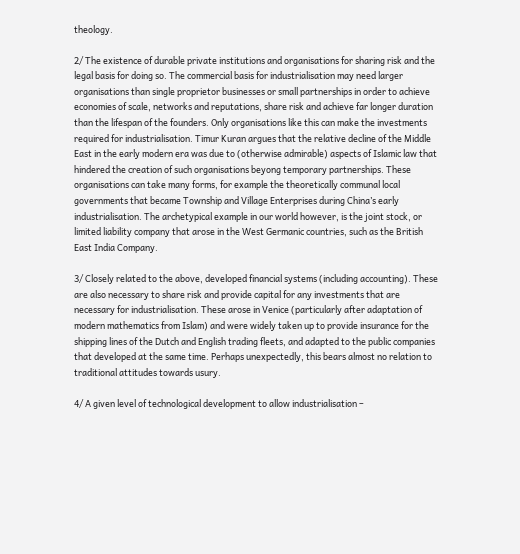theology.

2/ The existence of durable private institutions and organisations for sharing risk and the legal basis for doing so. The commercial basis for industrialisation may need larger organisations than single proprietor businesses or small partnerships in order to achieve economies of scale, networks and reputations, share risk and achieve far longer duration than the lifespan of the founders. Only organisations like this can make the investments required for industrialisation. Timur Kuran argues that the relative decline of the Middle East in the early modern era was due to (otherwise admirable) aspects of Islamic law that hindered the creation of such organisations beyong temporary partnerships. These organisations can take many forms, for example the theoretically communal local governments that became Township and Village Enterprises during China’s early industrialisation. The archetypical example in our world however, is the joint stock, or limited liability company that arose in the West Germanic countries, such as the British East India Company.

3/ Closely related to the above, developed financial systems (including accounting). These are also necessary to share risk and provide capital for any investments that are necessary for industrialisation. These arose in Venice (particularly after adaptation of modern mathematics from Islam) and were widely taken up to provide insurance for the shipping lines of the Dutch and English trading fleets, and adapted to the public companies that developed at the same time. Perhaps unexpectedly, this bears almost no relation to traditional attitudes towards usury.

4/ A given level of technological development to allow industrialisation –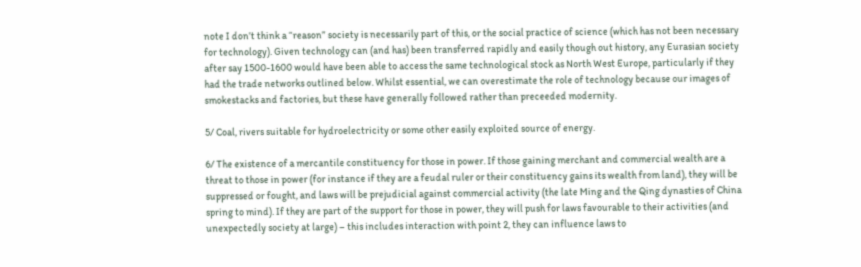note I don’t think a “reason” society is necessarily part of this, or the social practice of science (which has not been necessary for technology). Given technology can (and has) been transferred rapidly and easily though out history, any Eurasian society after say 1500-1600 would have been able to access the same technological stock as North West Europe, particularly if they had the trade networks outlined below. Whilst essential, we can overestimate the role of technology because our images of smokestacks and factories, but these have generally followed rather than preceeded modernity.

5/ Coal, rivers suitable for hydroelectricity or some other easily exploited source of energy.

6/ The existence of a mercantile constituency for those in power. If those gaining merchant and commercial wealth are a threat to those in power (for instance if they are a feudal ruler or their constituency gains its wealth from land), they will be suppressed or fought, and laws will be prejudicial against commercial activity (the late Ming and the Qing dynasties of China spring to mind). If they are part of the support for those in power, they will push for laws favourable to their activities (and unexpectedly society at large) – this includes interaction with point 2, they can influence laws to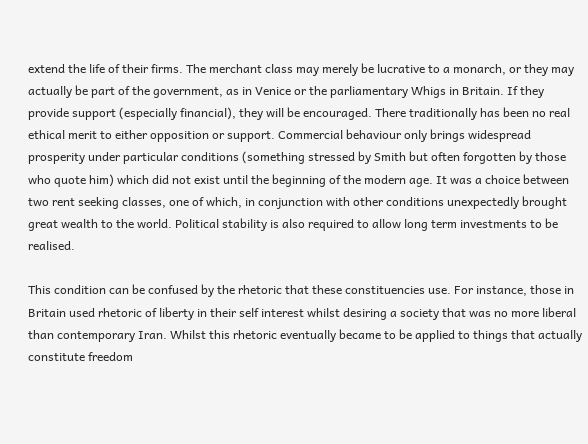extend the life of their firms. The merchant class may merely be lucrative to a monarch, or they may actually be part of the government, as in Venice or the parliamentary Whigs in Britain. If they provide support (especially financial), they will be encouraged. There traditionally has been no real ethical merit to either opposition or support. Commercial behaviour only brings widespread prosperity under particular conditions (something stressed by Smith but often forgotten by those who quote him) which did not exist until the beginning of the modern age. It was a choice between two rent seeking classes, one of which, in conjunction with other conditions unexpectedly brought great wealth to the world. Political stability is also required to allow long term investments to be realised.

This condition can be confused by the rhetoric that these constituencies use. For instance, those in Britain used rhetoric of liberty in their self interest whilst desiring a society that was no more liberal than contemporary Iran. Whilst this rhetoric eventually became to be applied to things that actually constitute freedom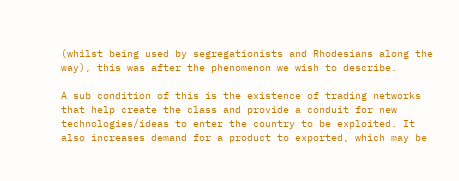(whilst being used by segregationists and Rhodesians along the way), this was after the phenomenon we wish to describe.

A sub condition of this is the existence of trading networks that help create the class and provide a conduit for new technologies/ideas to enter the country to be exploited. It also increases demand for a product to exported, which may be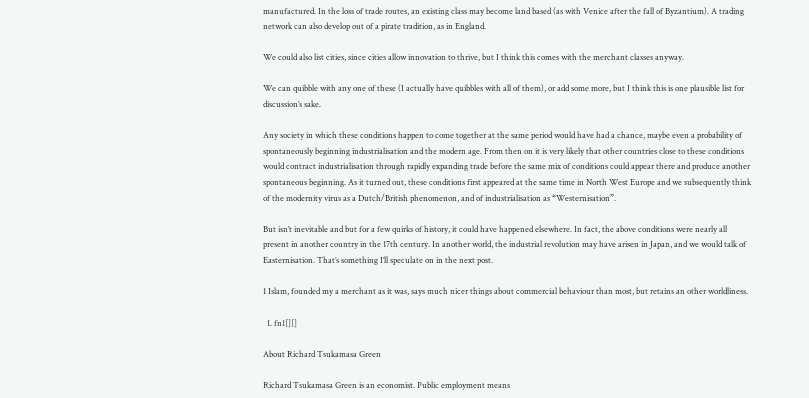manufactured. In the loss of trade routes, an existing class may become land based (as with Venice after the fall of Byzantium). A trading network can also develop out of a pirate tradition, as in England.

We could also list cities, since cities allow innovation to thrive, but I think this comes with the merchant classes anyway.

We can quibble with any one of these (I actually have quibbles with all of them), or add some more, but I think this is one plausible list for discussion’s sake.

Any society in which these conditions happen to come together at the same period would have had a chance, maybe even a probability of spontaneously beginning industrialisation and the modern age. From then on it is very likely that other countries close to these conditions would contract industrialisation through rapidly expanding trade before the same mix of conditions could appear there and produce another spontaneous beginning. As it turned out, these conditions first appeared at the same time in North West Europe and we subsequently think of the modernity virus as a Dutch/British phenomenon, and of industrialisation as “Westernisation”.

But isn’t inevitable and but for a few quirks of history, it could have happened elsewhere. In fact, the above conditions were nearly all present in another country in the 17th century. In another world, the industrial revolution may have arisen in Japan, and we would talk of Easternisation. That’s something I’ll speculate on in the next post.

1 Islam, founded my a merchant as it was, says much nicer things about commercial behaviour than most, but retains an other worldliness.

  1. fn1[][]

About Richard Tsukamasa Green

Richard Tsukamasa Green is an economist. Public employment means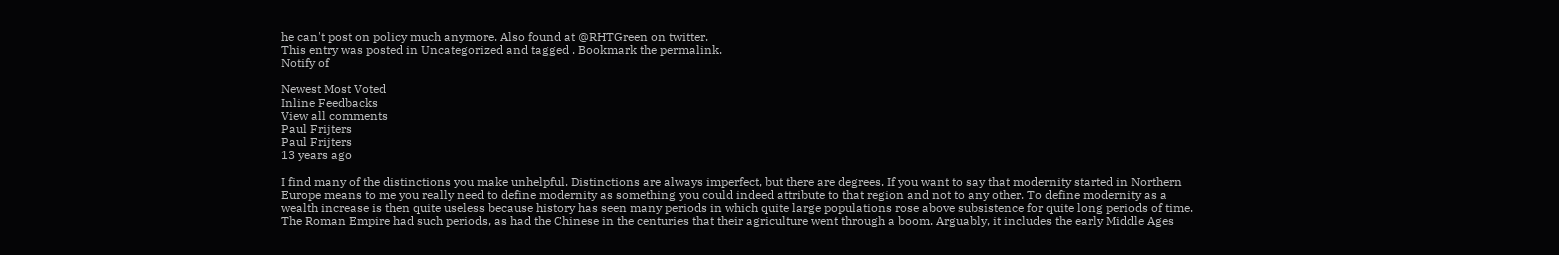he can't post on policy much anymore. Also found at @RHTGreen on twitter.
This entry was posted in Uncategorized and tagged . Bookmark the permalink.
Notify of

Newest Most Voted
Inline Feedbacks
View all comments
Paul Frijters
Paul Frijters
13 years ago

I find many of the distinctions you make unhelpful. Distinctions are always imperfect, but there are degrees. If you want to say that modernity started in Northern Europe means to me you really need to define modernity as something you could indeed attribute to that region and not to any other. To define modernity as a wealth increase is then quite useless because history has seen many periods in which quite large populations rose above subsistence for quite long periods of time. The Roman Empire had such periods, as had the Chinese in the centuries that their agriculture went through a boom. Arguably, it includes the early Middle Ages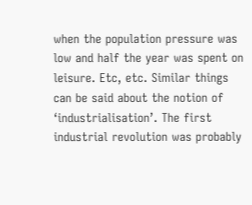when the population pressure was low and half the year was spent on leisure. Etc, etc. Similar things can be said about the notion of ‘industrialisation’. The first industrial revolution was probably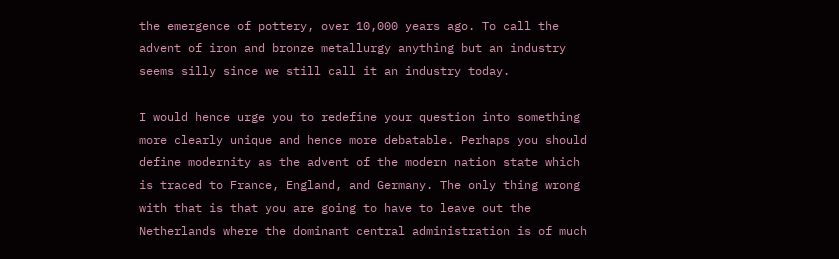the emergence of pottery, over 10,000 years ago. To call the advent of iron and bronze metallurgy anything but an industry seems silly since we still call it an industry today.

I would hence urge you to redefine your question into something more clearly unique and hence more debatable. Perhaps you should define modernity as the advent of the modern nation state which is traced to France, England, and Germany. The only thing wrong with that is that you are going to have to leave out the Netherlands where the dominant central administration is of much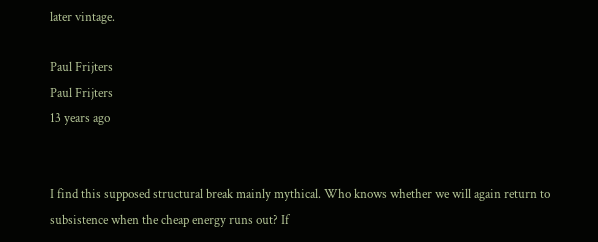later vintage.

Paul Frijters
Paul Frijters
13 years ago


I find this supposed structural break mainly mythical. Who knows whether we will again return to subsistence when the cheap energy runs out? If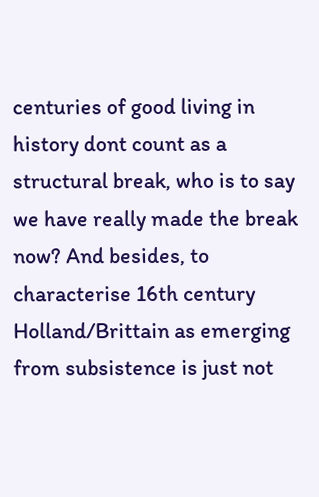centuries of good living in history dont count as a structural break, who is to say we have really made the break now? And besides, to characterise 16th century Holland/Brittain as emerging from subsistence is just not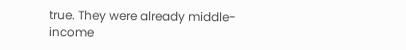true. They were already middle-income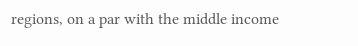regions, on a par with the middle income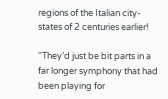regions of the Italian city-states of 2 centuries earlier!

“They’d just be bit parts in a far longer symphony that had been playing for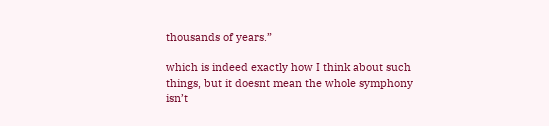thousands of years.”

which is indeed exactly how I think about such things, but it doesnt mean the whole symphony isn’t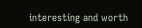interesting and worth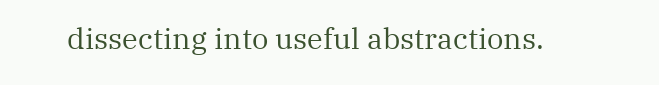dissecting into useful abstractions.